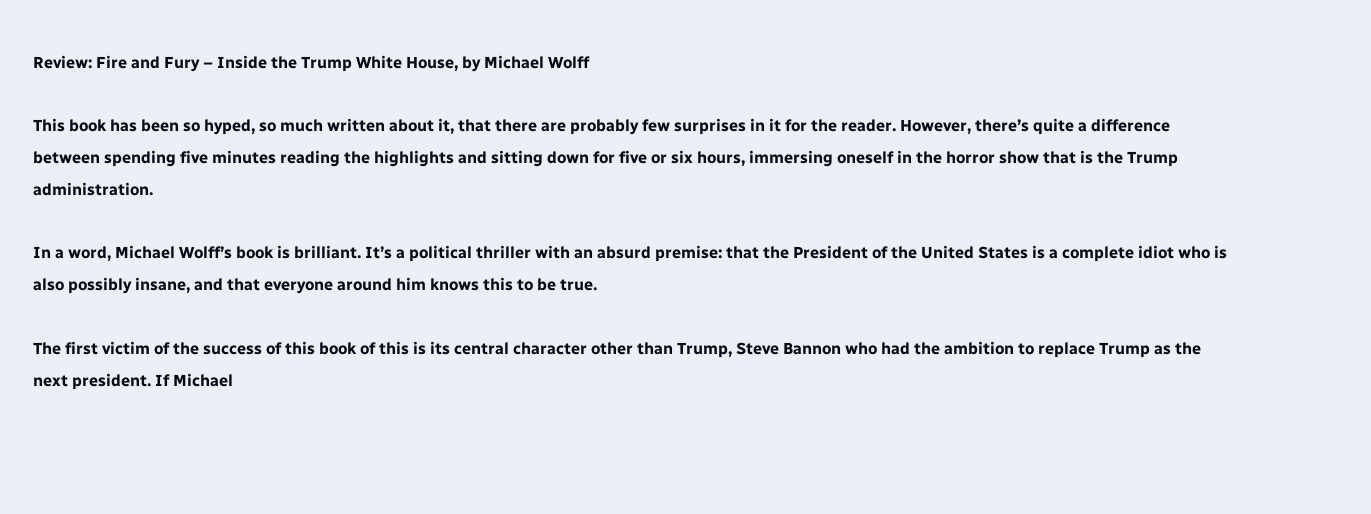Review: Fire and Fury – Inside the Trump White House, by Michael Wolff

This book has been so hyped, so much written about it, that there are probably few surprises in it for the reader. However, there’s quite a difference between spending five minutes reading the highlights and sitting down for five or six hours, immersing oneself in the horror show that is the Trump administration.

In a word, Michael Wolff’s book is brilliant. It’s a political thriller with an absurd premise: that the President of the United States is a complete idiot who is also possibly insane, and that everyone around him knows this to be true.

The first victim of the success of this book of this is its central character other than Trump, Steve Bannon who had the ambition to replace Trump as the next president. If Michael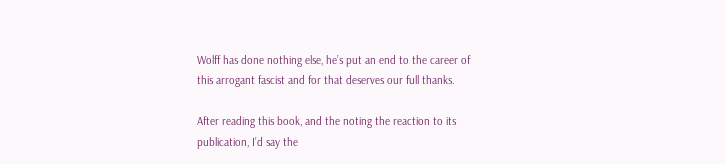Wolff has done nothing else, he’s put an end to the career of this arrogant fascist and for that deserves our full thanks.

After reading this book, and the noting the reaction to its publication, I’d say the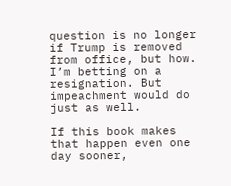question is no longer if Trump is removed from office, but how. I’m betting on a resignation. But impeachment would do just as well.

If this book makes that happen even one day sooner,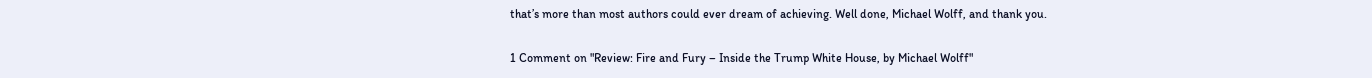that’s more than most authors could ever dream of achieving. Well done, Michael Wolff, and thank you.

1 Comment on "Review: Fire and Fury – Inside the Trump White House, by Michael Wolff"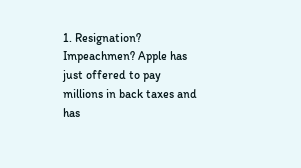1. Resignation? Impeachmen? Apple has just offered to pay millions in back taxes and has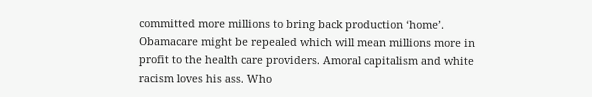committed more millions to bring back production ‘home’. Obamacare might be repealed which will mean millions more in profit to the health care providers. Amoral capitalism and white racism loves his ass. Who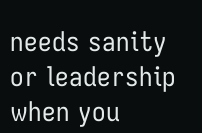needs sanity or leadership when you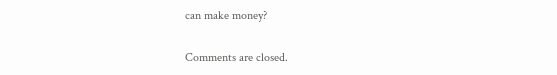can make money?

Comments are closed.